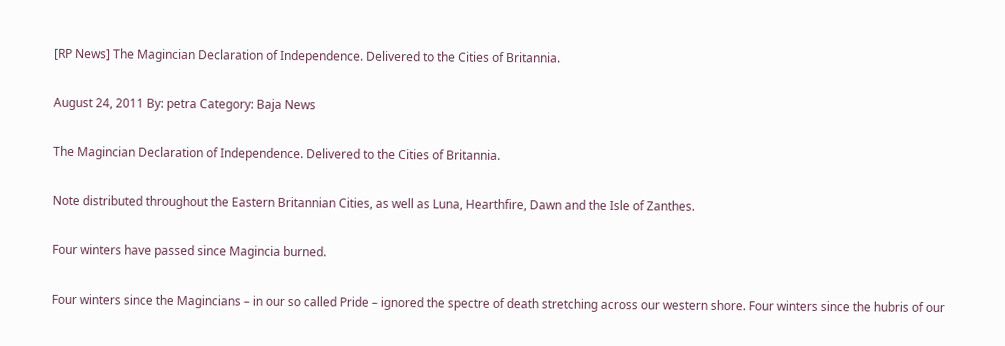[RP News] The Magincian Declaration of Independence. Delivered to the Cities of Britannia.

August 24, 2011 By: petra Category: Baja News

The Magincian Declaration of Independence. Delivered to the Cities of Britannia.

Note distributed throughout the Eastern Britannian Cities, as well as Luna, Hearthfire, Dawn and the Isle of Zanthes.

Four winters have passed since Magincia burned.

Four winters since the Magincians – in our so called Pride – ignored the spectre of death stretching across our western shore. Four winters since the hubris of our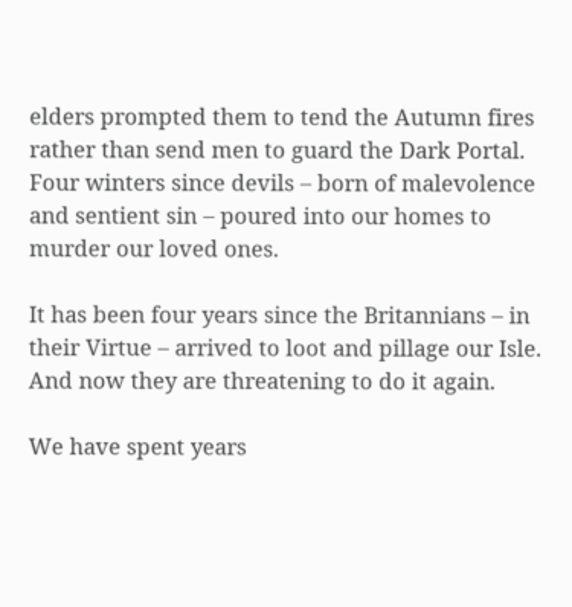elders prompted them to tend the Autumn fires rather than send men to guard the Dark Portal. Four winters since devils – born of malevolence and sentient sin – poured into our homes to murder our loved ones.

It has been four years since the Britannians – in their Virtue – arrived to loot and pillage our Isle. And now they are threatening to do it again.

We have spent years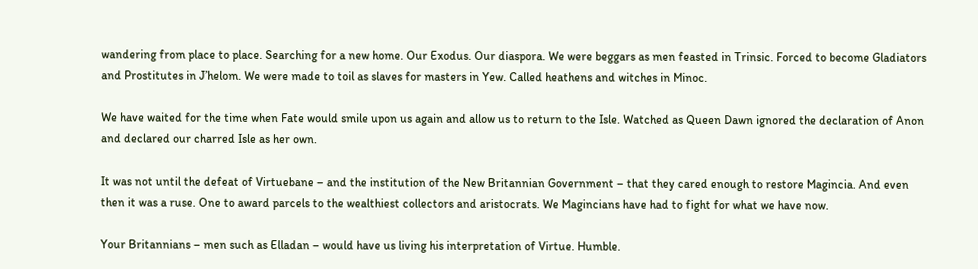wandering from place to place. Searching for a new home. Our Exodus. Our diaspora. We were beggars as men feasted in Trinsic. Forced to become Gladiators and Prostitutes in J’helom. We were made to toil as slaves for masters in Yew. Called heathens and witches in Minoc.

We have waited for the time when Fate would smile upon us again and allow us to return to the Isle. Watched as Queen Dawn ignored the declaration of Anon and declared our charred Isle as her own.

It was not until the defeat of Virtuebane – and the institution of the New Britannian Government – that they cared enough to restore Magincia. And even then it was a ruse. One to award parcels to the wealthiest collectors and aristocrats. We Magincians have had to fight for what we have now.

Your Britannians – men such as Elladan – would have us living his interpretation of Virtue. Humble.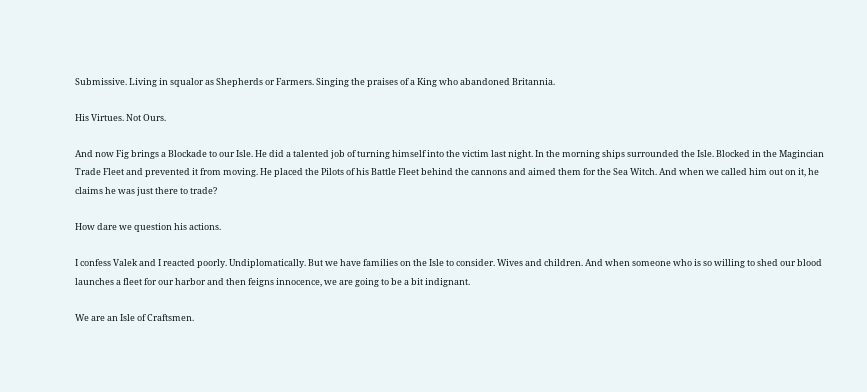Submissive. Living in squalor as Shepherds or Farmers. Singing the praises of a King who abandoned Britannia.

His Virtues. Not Ours.

And now Fig brings a Blockade to our Isle. He did a talented job of turning himself into the victim last night. In the morning ships surrounded the Isle. Blocked in the Magincian Trade Fleet and prevented it from moving. He placed the Pilots of his Battle Fleet behind the cannons and aimed them for the Sea Witch. And when we called him out on it, he claims he was just there to trade?

How dare we question his actions.

I confess Valek and I reacted poorly. Undiplomatically. But we have families on the Isle to consider. Wives and children. And when someone who is so willing to shed our blood launches a fleet for our harbor and then feigns innocence, we are going to be a bit indignant.

We are an Isle of Craftsmen.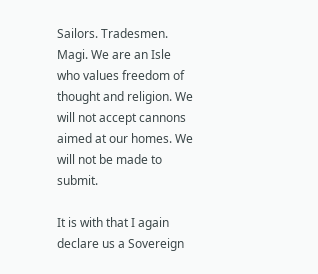Sailors. Tradesmen. Magi. We are an Isle who values freedom of thought and religion. We will not accept cannons aimed at our homes. We will not be made to submit.

It is with that I again declare us a Sovereign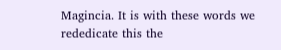Magincia. It is with these words we rededicate this the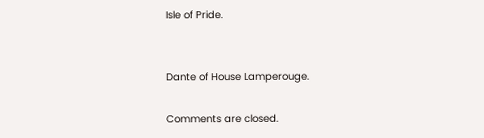Isle of Pride.


Dante of House Lamperouge.

Comments are closed.